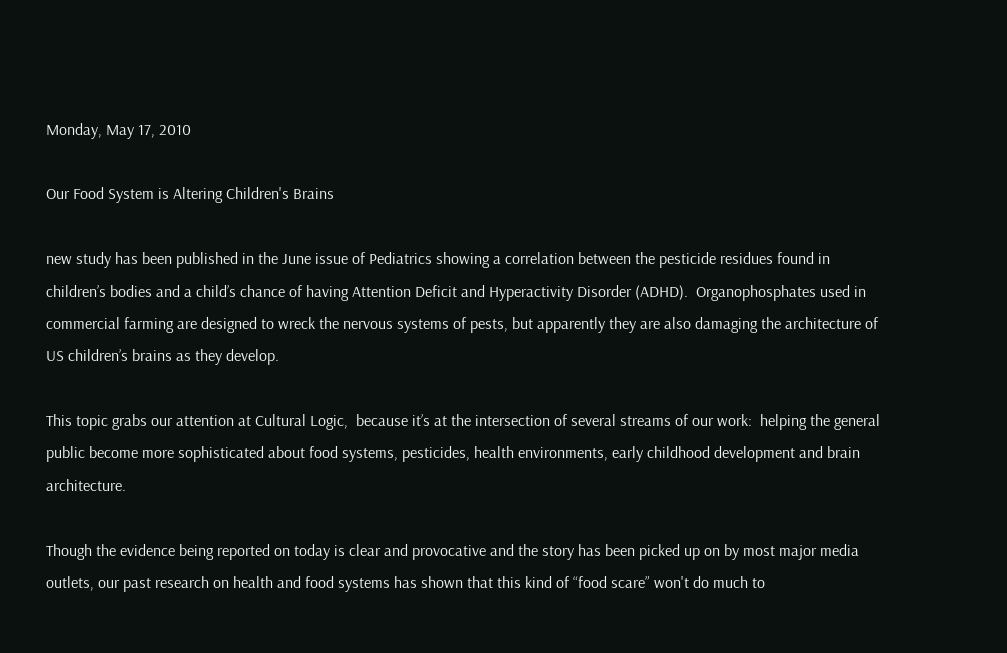Monday, May 17, 2010

Our Food System is Altering Children's Brains

new study has been published in the June issue of Pediatrics showing a correlation between the pesticide residues found in children’s bodies and a child’s chance of having Attention Deficit and Hyperactivity Disorder (ADHD).  Organophosphates used in commercial farming are designed to wreck the nervous systems of pests, but apparently they are also damaging the architecture of US children’s brains as they develop.

This topic grabs our attention at Cultural Logic,  because it’s at the intersection of several streams of our work:  helping the general public become more sophisticated about food systems, pesticides, health environments, early childhood development and brain architecture.

Though the evidence being reported on today is clear and provocative and the story has been picked up on by most major media outlets, our past research on health and food systems has shown that this kind of “food scare” won't do much to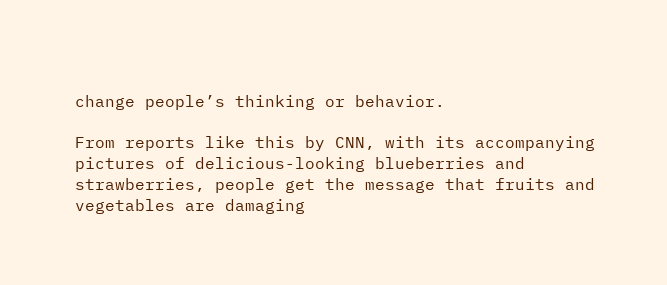change people’s thinking or behavior.

From reports like this by CNN, with its accompanying pictures of delicious-looking blueberries and strawberries, people get the message that fruits and vegetables are damaging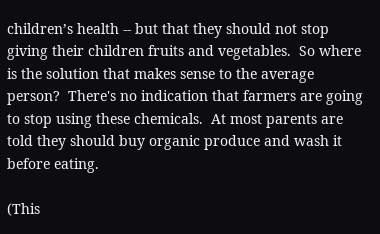children’s health -- but that they should not stop giving their children fruits and vegetables.  So where is the solution that makes sense to the average person?  There's no indication that farmers are going to stop using these chemicals.  At most parents are told they should buy organic produce and wash it before eating.

(This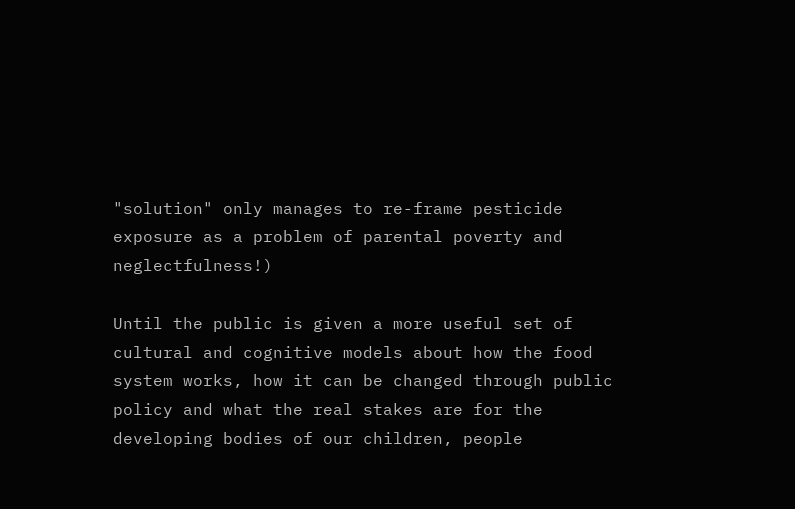"solution" only manages to re-frame pesticide exposure as a problem of parental poverty and neglectfulness!)

Until the public is given a more useful set of cultural and cognitive models about how the food system works, how it can be changed through public policy and what the real stakes are for the developing bodies of our children, people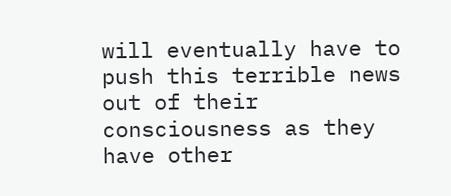will eventually have to push this terrible news out of their consciousness as they have other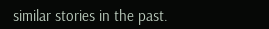similar stories in the past.